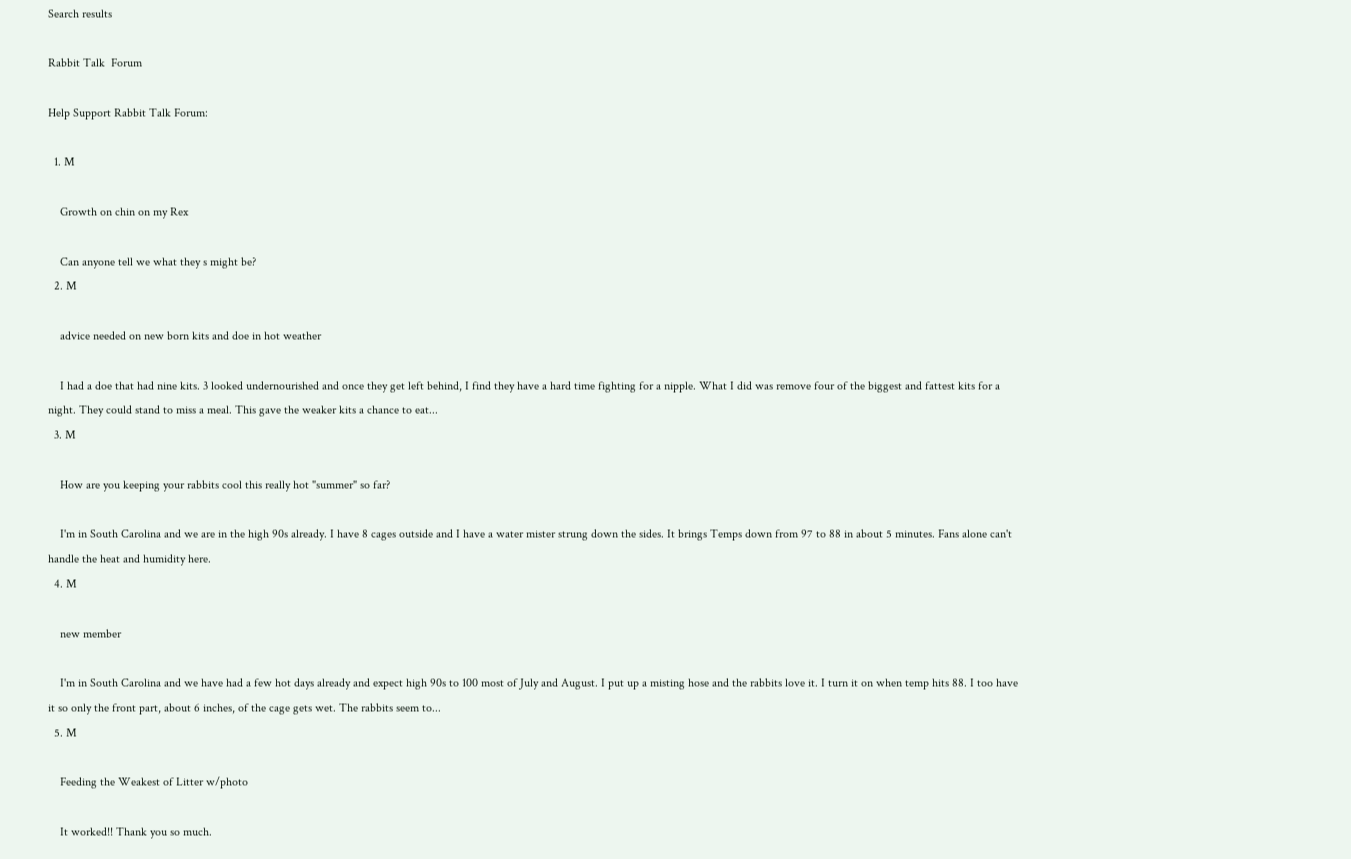Search results

Rabbit Talk  Forum

Help Support Rabbit Talk Forum:

  1. M

    Growth on chin on my Rex

    Can anyone tell we what they s might be?
  2. M

    advice needed on new born kits and doe in hot weather

    I had a doe that had nine kits. 3 looked undernourished and once they get left behind, I find they have a hard time fighting for a nipple. What I did was remove four of the biggest and fattest kits for a night. They could stand to miss a meal. This gave the weaker kits a chance to eat...
  3. M

    How are you keeping your rabbits cool this really hot "summer" so far?

    I'm in South Carolina and we are in the high 90s already. I have 8 cages outside and I have a water mister strung down the sides. It brings Temps down from 97 to 88 in about 5 minutes. Fans alone can't handle the heat and humidity here.
  4. M

    new member

    I'm in South Carolina and we have had a few hot days already and expect high 90s to 100 most of July and August. I put up a misting hose and the rabbits love it. I turn it on when temp hits 88. I too have it so only the front part, about 6 inches, of the cage gets wet. The rabbits seem to...
  5. M

    Feeding the Weakest of Litter w/photo

    It worked!! Thank you so much.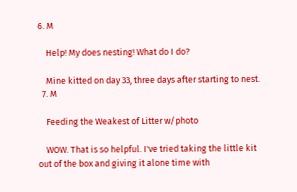6. M

    Help! My does nesting! What do I do?

    Mine kitted on day 33, three days after starting to nest.
  7. M

    Feeding the Weakest of Litter w/photo

    WOW. That is so helpful. I've tried taking the little kit out of the box and giving it alone time with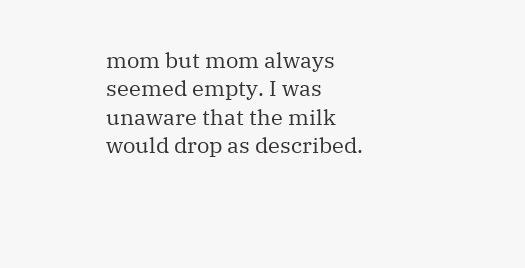mom but mom always seemed empty. I was unaware that the milk would drop as described.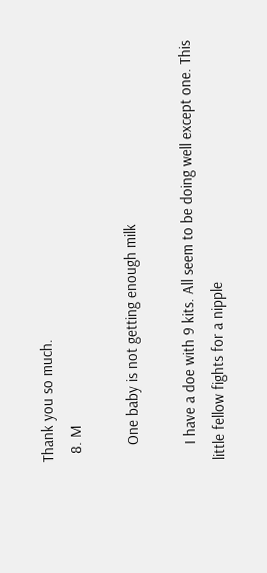Thank you so much.
  8. M

    One baby is not getting enough milk

    I have a doe with 9 kits. All seem to be doing well except one. This little fellow fights for a nipple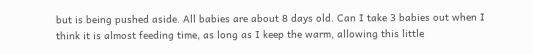but is being pushed aside. All babies are about 8 days old. Can I take 3 babies out when I think it is almost feeding time, as long as I keep the warm, allowing this little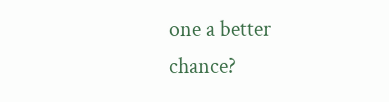one a better chance?